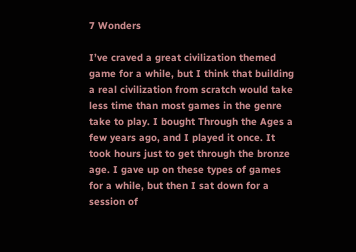7 Wonders

I’ve craved a great civilization themed game for a while, but I think that building a real civilization from scratch would take less time than most games in the genre take to play. I bought Through the Ages a few years ago, and I played it once. It took hours just to get through the bronze age. I gave up on these types of games for a while, but then I sat down for a session of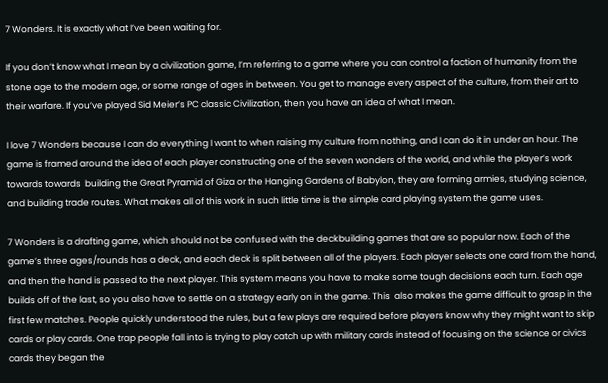7 Wonders. It is exactly what I’ve been waiting for.

If you don’t know what I mean by a civilization game, I’m referring to a game where you can control a faction of humanity from the stone age to the modern age, or some range of ages in between. You get to manage every aspect of the culture, from their art to their warfare. If you’ve played Sid Meier’s PC classic Civilization, then you have an idea of what I mean.

I love 7 Wonders because I can do everything I want to when raising my culture from nothing, and I can do it in under an hour. The game is framed around the idea of each player constructing one of the seven wonders of the world, and while the player’s work towards towards  building the Great Pyramid of Giza or the Hanging Gardens of Babylon, they are forming armies, studying science, and building trade routes. What makes all of this work in such little time is the simple card playing system the game uses.

7 Wonders is a drafting game, which should not be confused with the deckbuilding games that are so popular now. Each of the game’s three ages/rounds has a deck, and each deck is split between all of the players. Each player selects one card from the hand, and then the hand is passed to the next player. This system means you have to make some tough decisions each turn. Each age builds off of the last, so you also have to settle on a strategy early on in the game. This  also makes the game difficult to grasp in the first few matches. People quickly understood the rules, but a few plays are required before players know why they might want to skip cards or play cards. One trap people fall into is trying to play catch up with military cards instead of focusing on the science or civics cards they began the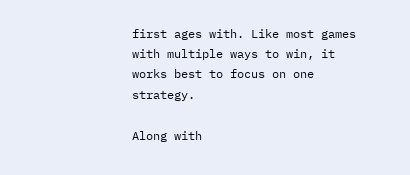first ages with. Like most games with multiple ways to win, it works best to focus on one strategy.

Along with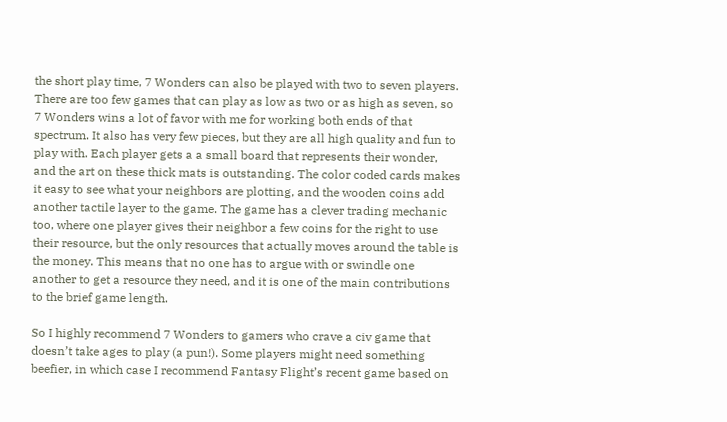the short play time, 7 Wonders can also be played with two to seven players. There are too few games that can play as low as two or as high as seven, so 7 Wonders wins a lot of favor with me for working both ends of that spectrum. It also has very few pieces, but they are all high quality and fun to play with. Each player gets a a small board that represents their wonder, and the art on these thick mats is outstanding. The color coded cards makes it easy to see what your neighbors are plotting, and the wooden coins add another tactile layer to the game. The game has a clever trading mechanic too, where one player gives their neighbor a few coins for the right to use their resource, but the only resources that actually moves around the table is the money. This means that no one has to argue with or swindle one another to get a resource they need, and it is one of the main contributions to the brief game length.

So I highly recommend 7 Wonders to gamers who crave a civ game that doesn’t take ages to play (a pun!). Some players might need something beefier, in which case I recommend Fantasy Flight’s recent game based on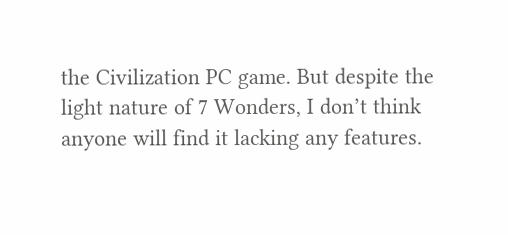the Civilization PC game. But despite the light nature of 7 Wonders, I don’t think anyone will find it lacking any features.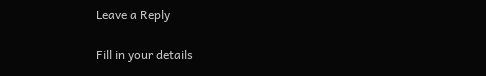Leave a Reply

Fill in your details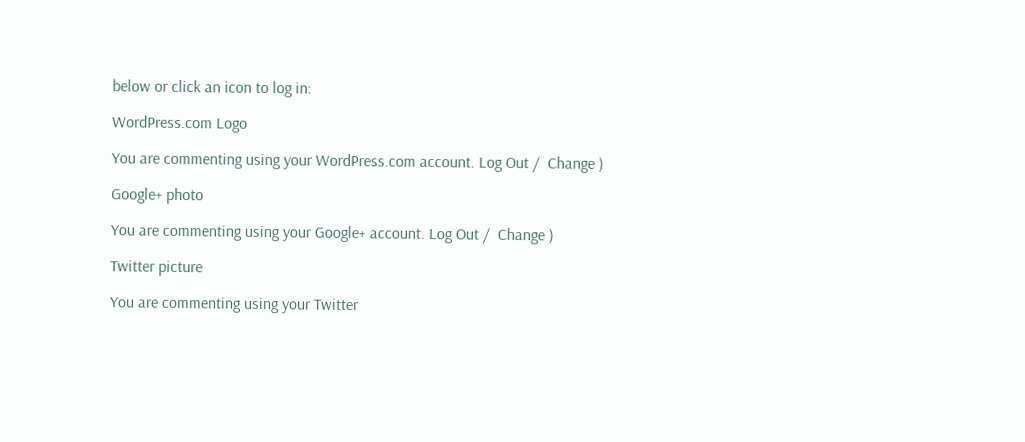below or click an icon to log in:

WordPress.com Logo

You are commenting using your WordPress.com account. Log Out /  Change )

Google+ photo

You are commenting using your Google+ account. Log Out /  Change )

Twitter picture

You are commenting using your Twitter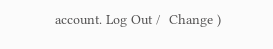account. Log Out /  Change )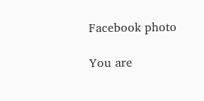Facebook photo

You are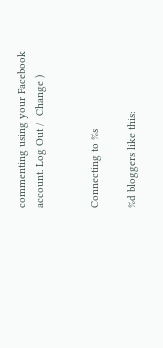commenting using your Facebook account. Log Out /  Change )


Connecting to %s

%d bloggers like this: